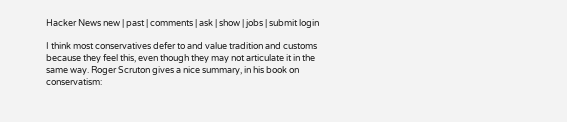Hacker News new | past | comments | ask | show | jobs | submit login

I think most conservatives defer to and value tradition and customs because they feel this, even though they may not articulate it in the same way. Roger Scruton gives a nice summary, in his book on conservatism: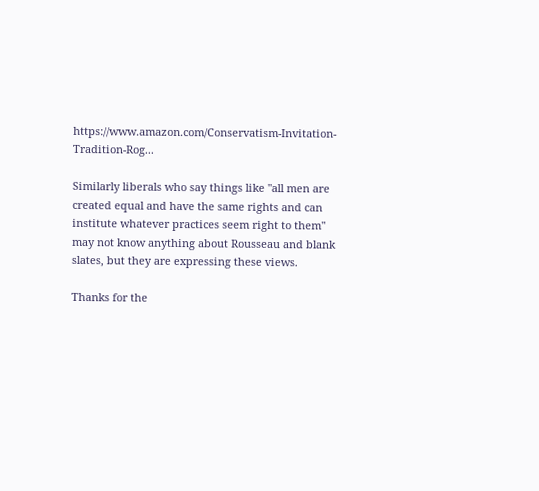https://www.amazon.com/Conservatism-Invitation-Tradition-Rog...

Similarly liberals who say things like "all men are created equal and have the same rights and can institute whatever practices seem right to them" may not know anything about Rousseau and blank slates, but they are expressing these views.

Thanks for the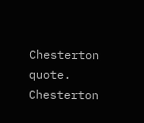Chesterton quote. Chesterton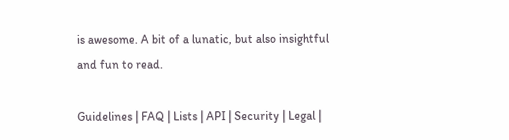is awesome. A bit of a lunatic, but also insightful and fun to read.

Guidelines | FAQ | Lists | API | Security | Legal |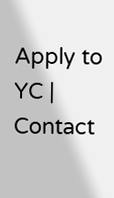Apply to YC | Contact